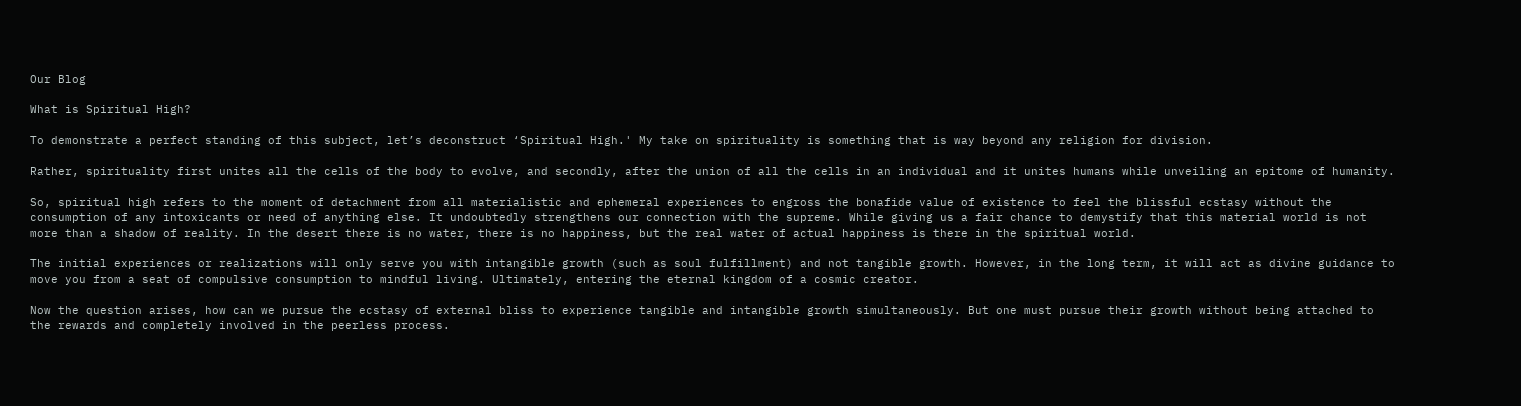Our Blog

What is Spiritual High?

To demonstrate a perfect standing of this subject, let’s deconstruct ‘Spiritual High.' My take on spirituality is something that is way beyond any religion for division.

Rather, spirituality first unites all the cells of the body to evolve, and secondly, after the union of all the cells in an individual and it unites humans while unveiling an epitome of humanity.

So, spiritual high refers to the moment of detachment from all materialistic and ephemeral experiences to engross the bonafide value of existence to feel the blissful ecstasy without the consumption of any intoxicants or need of anything else. It undoubtedly strengthens our connection with the supreme. While giving us a fair chance to demystify that this material world is not more than a shadow of reality. In the desert there is no water, there is no happiness, but the real water of actual happiness is there in the spiritual world.

The initial experiences or realizations will only serve you with intangible growth (such as soul fulfillment) and not tangible growth. However, in the long term, it will act as divine guidance to move you from a seat of compulsive consumption to mindful living. Ultimately, entering the eternal kingdom of a cosmic creator.

Now the question arises, how can we pursue the ecstasy of external bliss to experience tangible and intangible growth simultaneously. But one must pursue their growth without being attached to the rewards and completely involved in the peerless process.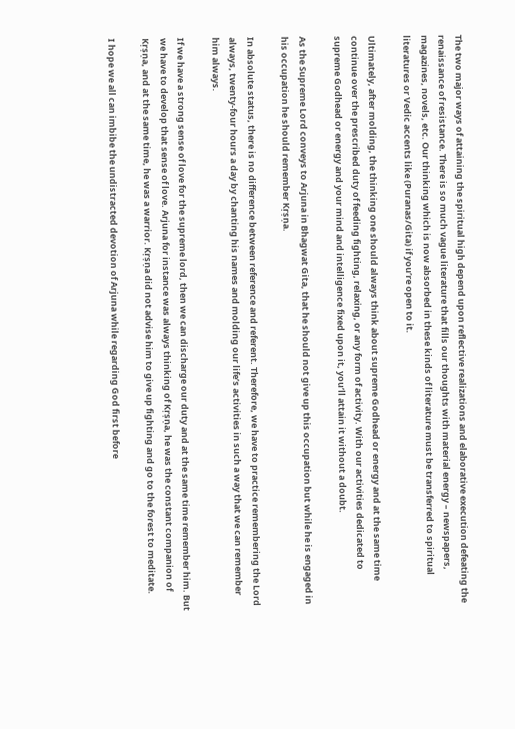The two major ways of attaining the spiritual high depend upon reflective realizations and elaborative execution defeating the renaissance of resistance. There is so much vague literature that fills our thoughts with material energy – newspapers, magazines, novels, etc. Our thinking which is now absorbed in these kinds of literature must be transferred to spiritual literatures or Vedic accents like (Puranas/Gita) if you’re open to it.

Ultimately, after molding, the thinking one should always think about supreme Godhead or energy and at the same time continue over the prescribed duty of feeding fighting, relaxing, or any form of activity. With our activities dedicated to supreme Godhead or energy and your mind and intelligence fixed upon it, you’ll attain it without a doubt.

As the Supreme Lord conveys to Arjuna in Bhagwat Gita, that he should not give up this occupation but while he is engaged in his occupation he should remember Kṛṣṇa.

In absolute status, there is no difference between reference and referent. Therefore, we have to practice remembering the Lord always, twenty-four hours a day by chanting his names and molding our life’s activities in such a way that we can remember him always.

If we have a strong sense of love for the supreme lord, then we can discharge our duty and at the same time remember him. But we have to develop that sense of love. Arjuna for instance was always thinking of Kṛṣṇa, he was the constant companion of Kṛṣṇa, and at the same time, he was a warrior. Kṛṣṇa did not advise him to give up fighting and go to the forest to meditate.

I hope we all can imbibe the undistracted devotion of Arjuna while regarding God first before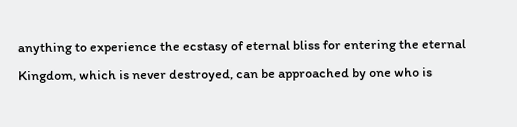anything to experience the ecstasy of eternal bliss for entering the eternal Kingdom, which is never destroyed, can be approached by one who is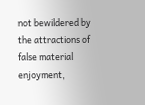not bewildered by the attractions of false material enjoyment,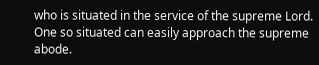who is situated in the service of the supreme Lord. One so situated can easily approach the supreme abode.